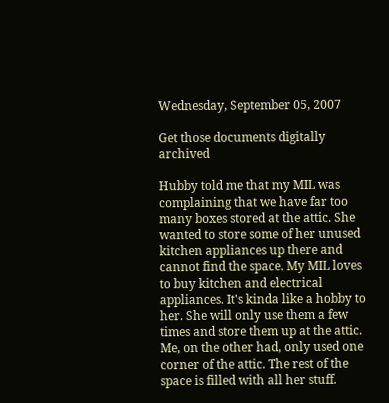Wednesday, September 05, 2007

Get those documents digitally archived

Hubby told me that my MIL was complaining that we have far too many boxes stored at the attic. She wanted to store some of her unused kitchen appliances up there and cannot find the space. My MIL loves to buy kitchen and electrical appliances. It's kinda like a hobby to her. She will only use them a few times and store them up at the attic. Me, on the other had, only used one corner of the attic. The rest of the space is filled with all her stuff.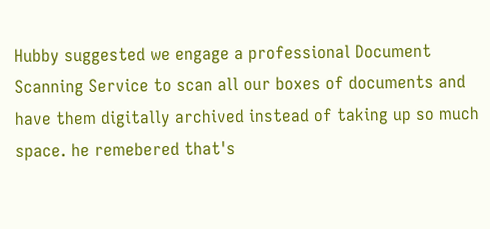Hubby suggested we engage a professional Document Scanning Service to scan all our boxes of documents and have them digitally archived instead of taking up so much space. he remebered that's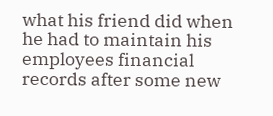what his friend did when he had to maintain his employees financial records after some new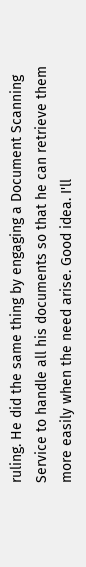ruling. He did the same thing by engaging a Document Scanning Service to handle all his documents so that he can retrieve them more easily when the need arise. Good idea. I'll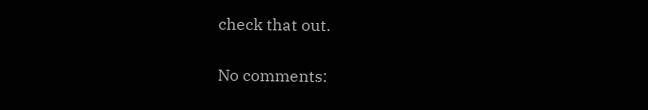check that out.

No comments: